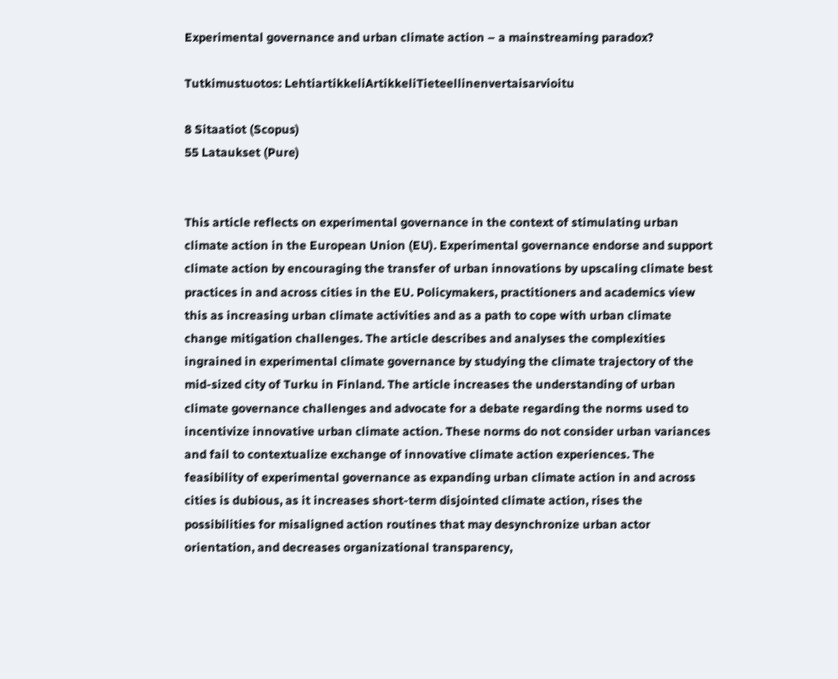Experimental governance and urban climate action – a mainstreaming paradox?

Tutkimustuotos: LehtiartikkeliArtikkeliTieteellinenvertaisarvioitu

8 Sitaatiot (Scopus)
55 Lataukset (Pure)


This article reflects on experimental governance in the context of stimulating urban climate action in the European Union (EU). Experimental governance endorse and support climate action by encouraging the transfer of urban innovations by upscaling climate best practices in and across cities in the EU. Policymakers, practitioners and academics view this as increasing urban climate activities and as a path to cope with urban climate change mitigation challenges. The article describes and analyses the complexities ingrained in experimental climate governance by studying the climate trajectory of the mid-sized city of Turku in Finland. The article increases the understanding of urban climate governance challenges and advocate for a debate regarding the norms used to incentivize innovative urban climate action. These norms do not consider urban variances and fail to contextualize exchange of innovative climate action experiences. The feasibility of experimental governance as expanding urban climate action in and across cities is dubious, as it increases short-term disjointed climate action, rises the possibilities for misaligned action routines that may desynchronize urban actor orientation, and decreases organizational transparency,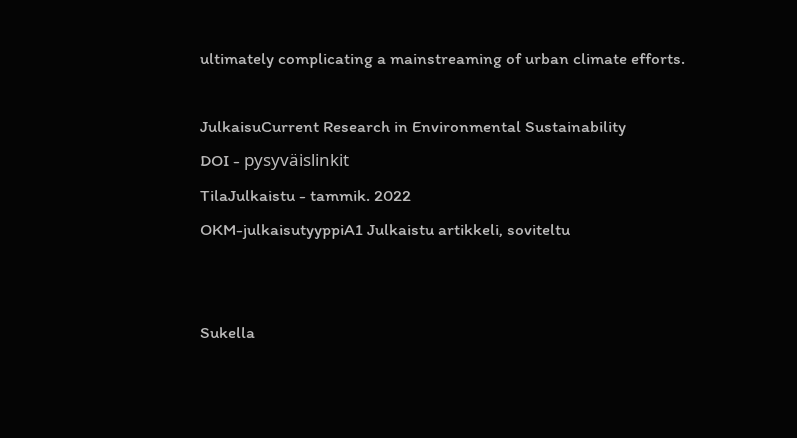ultimately complicating a mainstreaming of urban climate efforts.

JulkaisuCurrent Research in Environmental Sustainability
DOI - pysyväislinkit
TilaJulkaistu - tammik. 2022
OKM-julkaisutyyppiA1 Julkaistu artikkeli, soviteltu


Sukella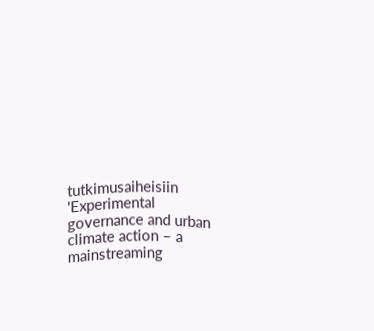tutkimusaiheisiin 'Experimental governance and urban climate action – a mainstreaming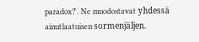paradox?'. Ne muodostavat yhdessä ainutlaatuisen sormenjäljen.